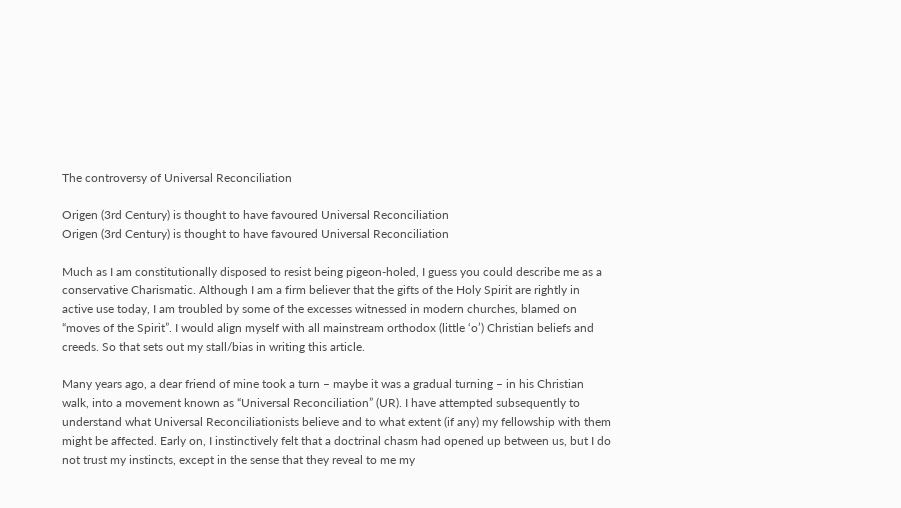The controversy of Universal Reconciliation

Origen (3rd Century) is thought to have favoured Universal Reconciliation
Origen (3rd Century) is thought to have favoured Universal Reconciliation

Much as I am constitutionally disposed to resist being pigeon-holed, I guess you could describe me as a conservative Charismatic. Although I am a firm believer that the gifts of the Holy Spirit are rightly in active use today, I am troubled by some of the excesses witnessed in modern churches, blamed on “moves of the Spirit”. I would align myself with all mainstream orthodox (little ‘o’) Christian beliefs and creeds. So that sets out my stall/bias in writing this article.

Many years ago, a dear friend of mine took a turn – maybe it was a gradual turning – in his Christian walk, into a movement known as “Universal Reconciliation” (UR). I have attempted subsequently to understand what Universal Reconciliationists believe and to what extent (if any) my fellowship with them might be affected. Early on, I instinctively felt that a doctrinal chasm had opened up between us, but I do not trust my instincts, except in the sense that they reveal to me my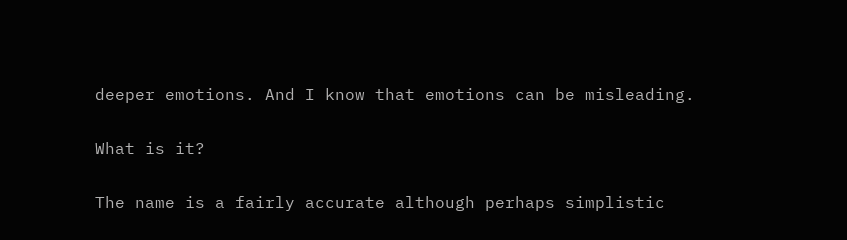deeper emotions. And I know that emotions can be misleading.

What is it?

The name is a fairly accurate although perhaps simplistic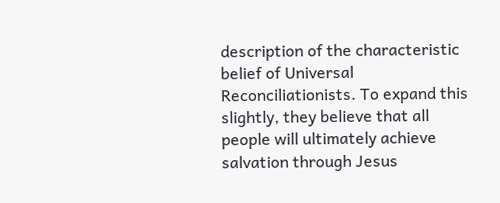description of the characteristic belief of Universal Reconciliationists. To expand this slightly, they believe that all people will ultimately achieve salvation through Jesus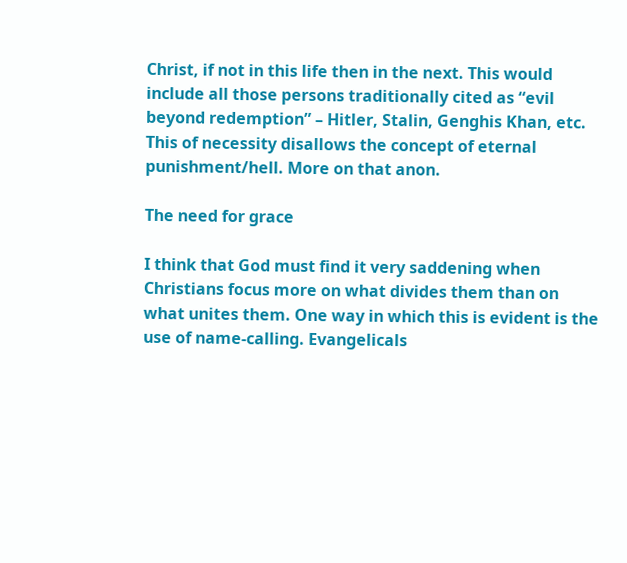Christ, if not in this life then in the next. This would include all those persons traditionally cited as “evil beyond redemption” – Hitler, Stalin, Genghis Khan, etc. This of necessity disallows the concept of eternal punishment/hell. More on that anon.

The need for grace

I think that God must find it very saddening when Christians focus more on what divides them than on what unites them. One way in which this is evident is the use of name-calling. Evangelicals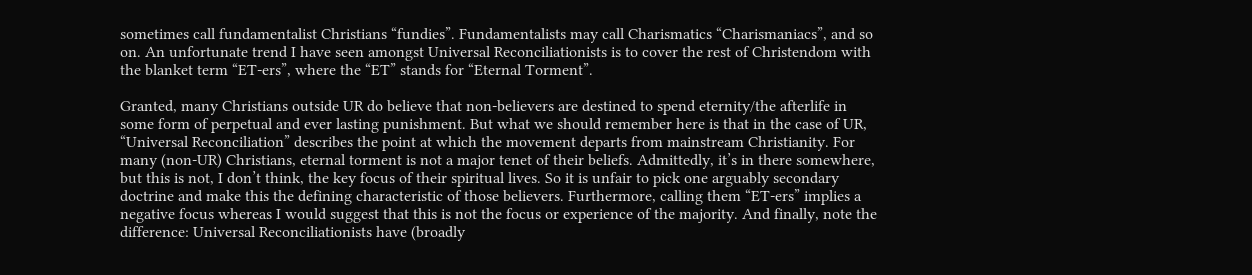sometimes call fundamentalist Christians “fundies”. Fundamentalists may call Charismatics “Charismaniacs”, and so on. An unfortunate trend I have seen amongst Universal Reconciliationists is to cover the rest of Christendom with the blanket term “ET-ers”, where the “ET” stands for “Eternal Torment”.

Granted, many Christians outside UR do believe that non-believers are destined to spend eternity/the afterlife in some form of perpetual and ever lasting punishment. But what we should remember here is that in the case of UR, “Universal Reconciliation” describes the point at which the movement departs from mainstream Christianity. For many (non-UR) Christians, eternal torment is not a major tenet of their beliefs. Admittedly, it’s in there somewhere, but this is not, I don’t think, the key focus of their spiritual lives. So it is unfair to pick one arguably secondary doctrine and make this the defining characteristic of those believers. Furthermore, calling them “ET-ers” implies a negative focus whereas I would suggest that this is not the focus or experience of the majority. And finally, note the difference: Universal Reconciliationists have (broadly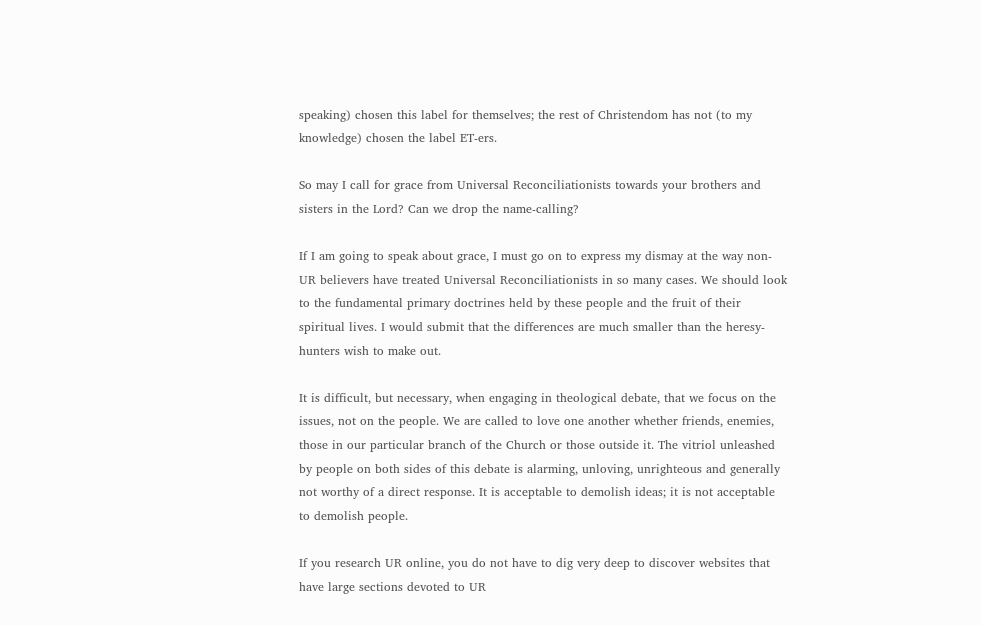speaking) chosen this label for themselves; the rest of Christendom has not (to my knowledge) chosen the label ET-ers.

So may I call for grace from Universal Reconciliationists towards your brothers and sisters in the Lord? Can we drop the name-calling?

If I am going to speak about grace, I must go on to express my dismay at the way non-UR believers have treated Universal Reconciliationists in so many cases. We should look to the fundamental primary doctrines held by these people and the fruit of their spiritual lives. I would submit that the differences are much smaller than the heresy-hunters wish to make out.

It is difficult, but necessary, when engaging in theological debate, that we focus on the issues, not on the people. We are called to love one another whether friends, enemies, those in our particular branch of the Church or those outside it. The vitriol unleashed by people on both sides of this debate is alarming, unloving, unrighteous and generally not worthy of a direct response. It is acceptable to demolish ideas; it is not acceptable to demolish people.

If you research UR online, you do not have to dig very deep to discover websites that have large sections devoted to UR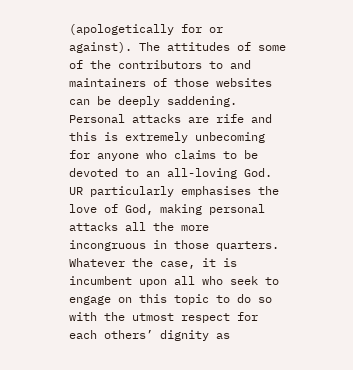(apologetically for or against). The attitudes of some of the contributors to and maintainers of those websites can be deeply saddening. Personal attacks are rife and this is extremely unbecoming for anyone who claims to be devoted to an all-loving God. UR particularly emphasises the love of God, making personal attacks all the more incongruous in those quarters. Whatever the case, it is incumbent upon all who seek to engage on this topic to do so with the utmost respect for each others’ dignity as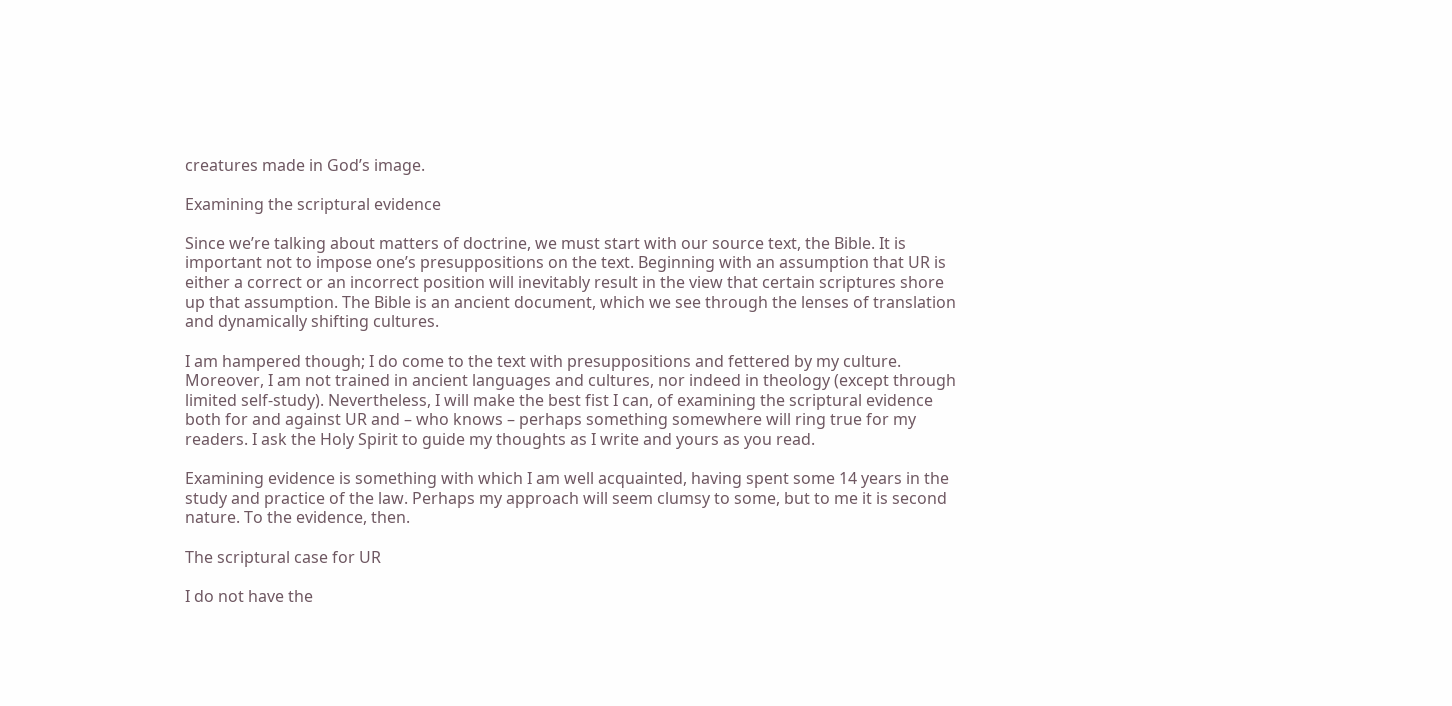creatures made in God’s image.

Examining the scriptural evidence

Since we’re talking about matters of doctrine, we must start with our source text, the Bible. It is important not to impose one’s presuppositions on the text. Beginning with an assumption that UR is either a correct or an incorrect position will inevitably result in the view that certain scriptures shore up that assumption. The Bible is an ancient document, which we see through the lenses of translation and dynamically shifting cultures.

I am hampered though; I do come to the text with presuppositions and fettered by my culture. Moreover, I am not trained in ancient languages and cultures, nor indeed in theology (except through limited self-study). Nevertheless, I will make the best fist I can, of examining the scriptural evidence both for and against UR and – who knows – perhaps something somewhere will ring true for my readers. I ask the Holy Spirit to guide my thoughts as I write and yours as you read.

Examining evidence is something with which I am well acquainted, having spent some 14 years in the study and practice of the law. Perhaps my approach will seem clumsy to some, but to me it is second nature. To the evidence, then.

The scriptural case for UR

I do not have the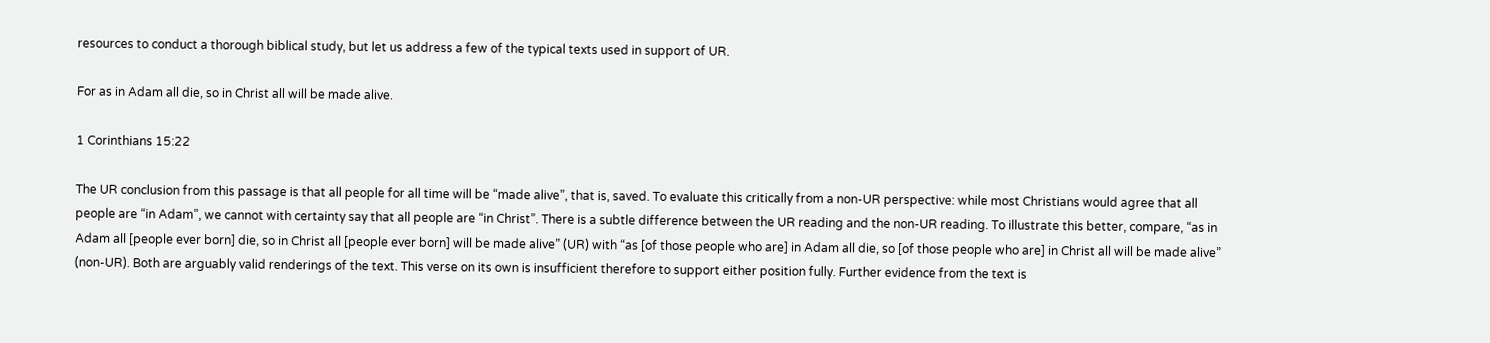resources to conduct a thorough biblical study, but let us address a few of the typical texts used in support of UR.

For as in Adam all die, so in Christ all will be made alive.

1 Corinthians 15:22

The UR conclusion from this passage is that all people for all time will be “made alive”, that is, saved. To evaluate this critically from a non-UR perspective: while most Christians would agree that all people are “in Adam”, we cannot with certainty say that all people are “in Christ”. There is a subtle difference between the UR reading and the non-UR reading. To illustrate this better, compare, “as in Adam all [people ever born] die, so in Christ all [people ever born] will be made alive” (UR) with “as [of those people who are] in Adam all die, so [of those people who are] in Christ all will be made alive” (non-UR). Both are arguably valid renderings of the text. This verse on its own is insufficient therefore to support either position fully. Further evidence from the text is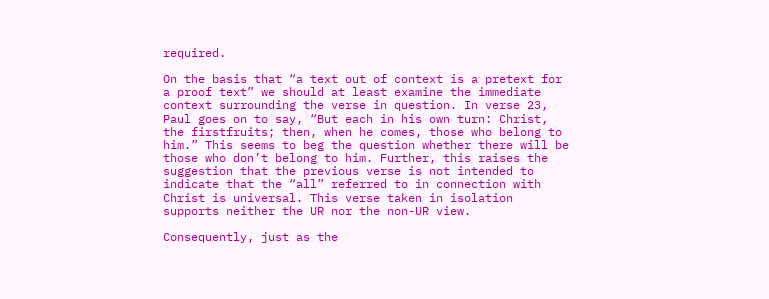required.

On the basis that “a text out of context is a pretext for a proof text” we should at least examine the immediate context surrounding the verse in question. In verse 23, Paul goes on to say, “But each in his own turn: Christ, the firstfruits; then, when he comes, those who belong to him.” This seems to beg the question whether there will be those who don’t belong to him. Further, this raises the suggestion that the previous verse is not intended to indicate that the “all” referred to in connection with Christ is universal. This verse taken in isolation supports neither the UR nor the non-UR view.

Consequently, just as the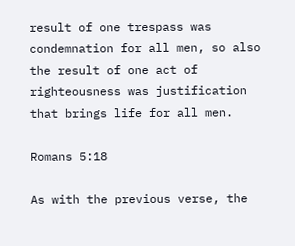result of one trespass was condemnation for all men, so also the result of one act of righteousness was justification that brings life for all men.

Romans 5:18

As with the previous verse, the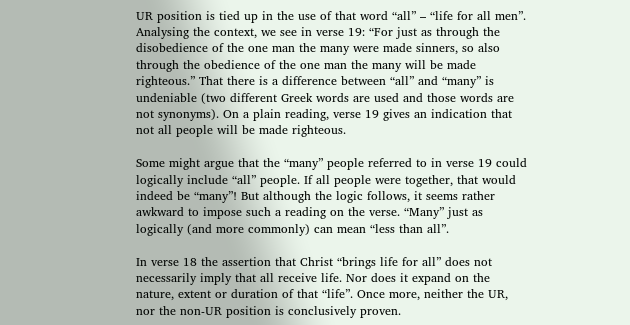UR position is tied up in the use of that word “all” – “life for all men”. Analysing the context, we see in verse 19: “For just as through the disobedience of the one man the many were made sinners, so also through the obedience of the one man the many will be made righteous.” That there is a difference between “all” and “many” is undeniable (two different Greek words are used and those words are not synonyms). On a plain reading, verse 19 gives an indication that not all people will be made righteous.

Some might argue that the “many” people referred to in verse 19 could logically include “all” people. If all people were together, that would indeed be “many”! But although the logic follows, it seems rather awkward to impose such a reading on the verse. “Many” just as logically (and more commonly) can mean “less than all”.

In verse 18 the assertion that Christ “brings life for all” does not necessarily imply that all receive life. Nor does it expand on the nature, extent or duration of that “life”. Once more, neither the UR, nor the non-UR position is conclusively proven.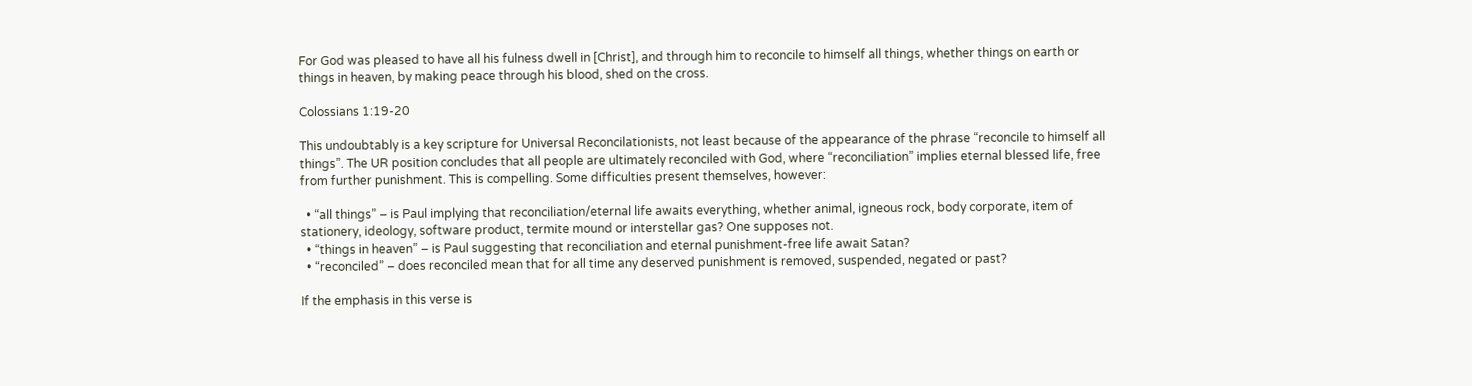For God was pleased to have all his fulness dwell in [Christ], and through him to reconcile to himself all things, whether things on earth or things in heaven, by making peace through his blood, shed on the cross.

Colossians 1:19-20

This undoubtably is a key scripture for Universal Reconcilationists, not least because of the appearance of the phrase “reconcile to himself all things”. The UR position concludes that all people are ultimately reconciled with God, where “reconciliation” implies eternal blessed life, free from further punishment. This is compelling. Some difficulties present themselves, however:

  • “all things” – is Paul implying that reconciliation/eternal life awaits everything, whether animal, igneous rock, body corporate, item of stationery, ideology, software product, termite mound or interstellar gas? One supposes not.
  • “things in heaven” – is Paul suggesting that reconciliation and eternal punishment-free life await Satan?
  • “reconciled” – does reconciled mean that for all time any deserved punishment is removed, suspended, negated or past?

If the emphasis in this verse is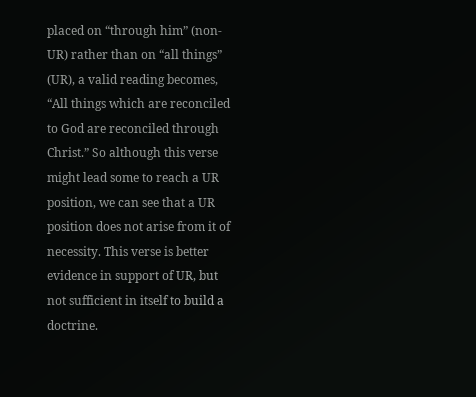placed on “through him” (non-UR) rather than on “all things” (UR), a valid reading becomes, “All things which are reconciled to God are reconciled through Christ.” So although this verse might lead some to reach a UR position, we can see that a UR position does not arise from it of necessity. This verse is better evidence in support of UR, but not sufficient in itself to build a doctrine.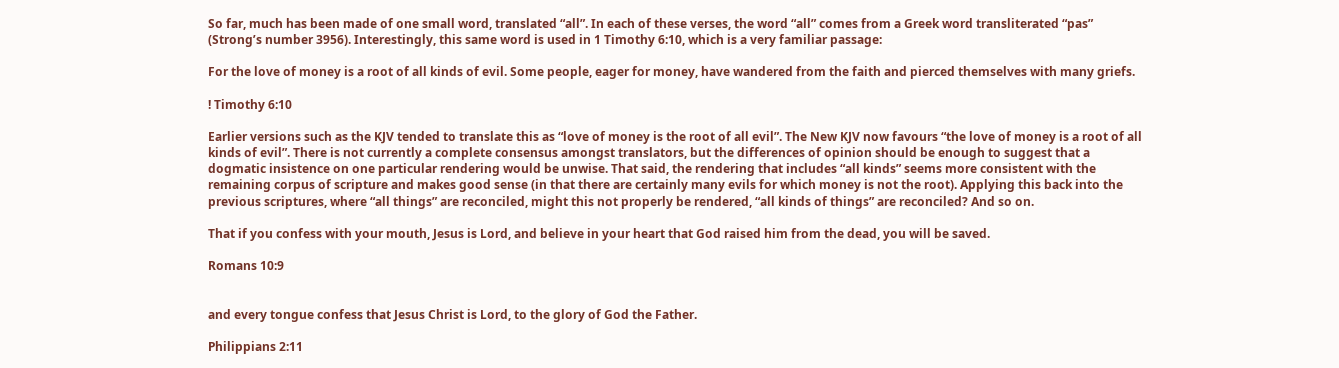So far, much has been made of one small word, translated “all”. In each of these verses, the word “all” comes from a Greek word transliterated “pas” (Strong’s number 3956). Interestingly, this same word is used in 1 Timothy 6:10, which is a very familiar passage:

For the love of money is a root of all kinds of evil. Some people, eager for money, have wandered from the faith and pierced themselves with many griefs.

! Timothy 6:10

Earlier versions such as the KJV tended to translate this as “love of money is the root of all evil”. The New KJV now favours “the love of money is a root of all kinds of evil”. There is not currently a complete consensus amongst translators, but the differences of opinion should be enough to suggest that a dogmatic insistence on one particular rendering would be unwise. That said, the rendering that includes “all kinds” seems more consistent with the remaining corpus of scripture and makes good sense (in that there are certainly many evils for which money is not the root). Applying this back into the previous scriptures, where “all things” are reconciled, might this not properly be rendered, “all kinds of things” are reconciled? And so on.

That if you confess with your mouth, Jesus is Lord, and believe in your heart that God raised him from the dead, you will be saved.

Romans 10:9


and every tongue confess that Jesus Christ is Lord, to the glory of God the Father.

Philippians 2:11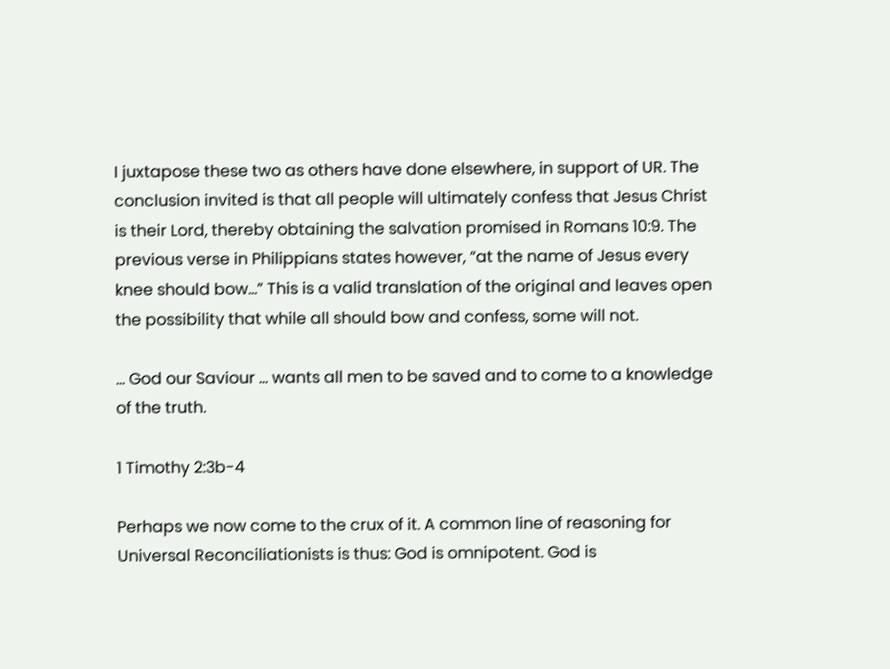I juxtapose these two as others have done elsewhere, in support of UR. The conclusion invited is that all people will ultimately confess that Jesus Christ is their Lord, thereby obtaining the salvation promised in Romans 10:9. The previous verse in Philippians states however, “at the name of Jesus every knee should bow…” This is a valid translation of the original and leaves open the possibility that while all should bow and confess, some will not.

… God our Saviour … wants all men to be saved and to come to a knowledge of the truth.

1 Timothy 2:3b-4

Perhaps we now come to the crux of it. A common line of reasoning for Universal Reconciliationists is thus: God is omnipotent. God is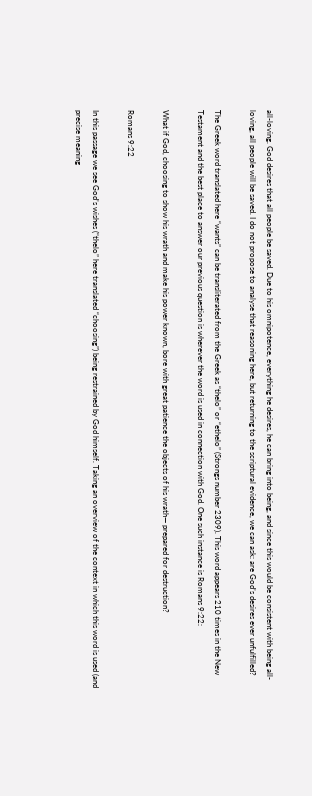all-loving. God desires that all people be saved. Due to his omnipotence, everything he desires, he can bring into being, and since this would be consistent with being all-loving, all people will be saved. I do not propose to analyse that reasoning here, but returning to the scriptural evidence, we can ask: are God’s desires ever unfulfilled?

The Greek word translated here “wants” can be transliterated from the Greek as “thelo” or “ethelo” (Strongs number 2309). This word appears 210 times in the New Testament and the best place to answer our previous question is wherever the word is used in connection with God. One such instance is Romans 9:22:

What if God, choosing to show his wrath and make his power known, bore with great patience the objects of his wrath— prepared for destruction?

Romans 9:22

In this passage we see God’s wishes (“thelo” here translated “choosing”) being restrained by God himself. Taking an overview of the context in which this word is used (and precise meaning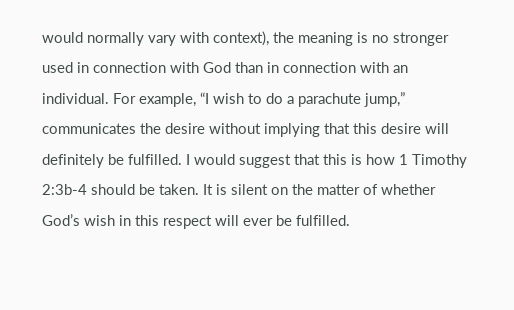would normally vary with context), the meaning is no stronger used in connection with God than in connection with an individual. For example, “I wish to do a parachute jump,” communicates the desire without implying that this desire will definitely be fulfilled. I would suggest that this is how 1 Timothy 2:3b-4 should be taken. It is silent on the matter of whether God’s wish in this respect will ever be fulfilled.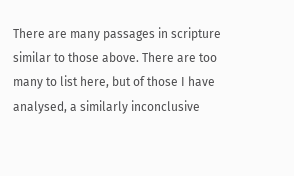There are many passages in scripture similar to those above. There are too many to list here, but of those I have analysed, a similarly inconclusive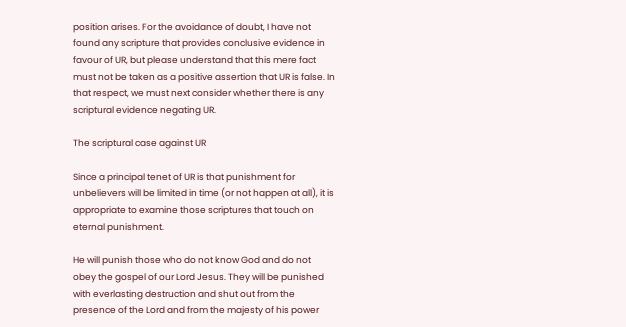position arises. For the avoidance of doubt, I have not found any scripture that provides conclusive evidence in favour of UR, but please understand that this mere fact must not be taken as a positive assertion that UR is false. In that respect, we must next consider whether there is any scriptural evidence negating UR.

The scriptural case against UR

Since a principal tenet of UR is that punishment for unbelievers will be limited in time (or not happen at all), it is appropriate to examine those scriptures that touch on eternal punishment.

He will punish those who do not know God and do not obey the gospel of our Lord Jesus. They will be punished with everlasting destruction and shut out from the presence of the Lord and from the majesty of his power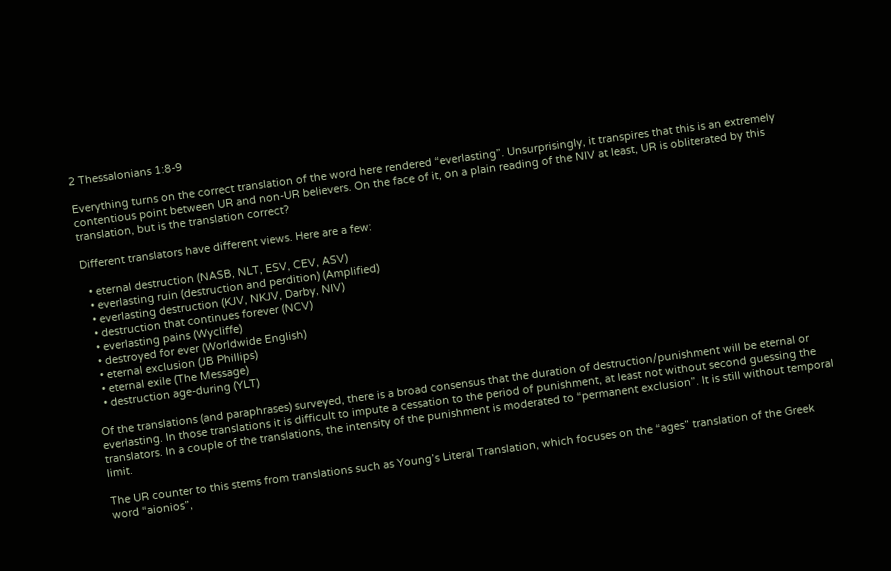2 Thessalonians 1:8-9

Everything turns on the correct translation of the word here rendered “everlasting”. Unsurprisingly, it transpires that this is an extremely contentious point between UR and non-UR believers. On the face of it, on a plain reading of the NIV at least, UR is obliterated by this translation, but is the translation correct?

Different translators have different views. Here are a few:

  • eternal destruction (NASB, NLT, ESV, CEV, ASV)
  • everlasting ruin (destruction and perdition) (Amplified)
  • everlasting destruction (KJV, NKJV, Darby, NIV)
  • destruction that continues forever (NCV)
  • everlasting pains (Wycliffe)
  • destroyed for ever (Worldwide English)
  • eternal exclusion (JB Phillips)
  • eternal exile (The Message)
  • destruction age-during (YLT)

Of the translations (and paraphrases) surveyed, there is a broad consensus that the duration of destruction/punishment will be eternal or everlasting. In those translations it is difficult to impute a cessation to the period of punishment, at least not without second guessing the translators. In a couple of the translations, the intensity of the punishment is moderated to “permanent exclusion”. It is still without temporal limit.

The UR counter to this stems from translations such as Young’s Literal Translation, which focuses on the “ages” translation of the Greek word “aionios”,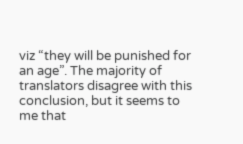viz “they will be punished for an age”. The majority of translators disagree with this conclusion, but it seems to me that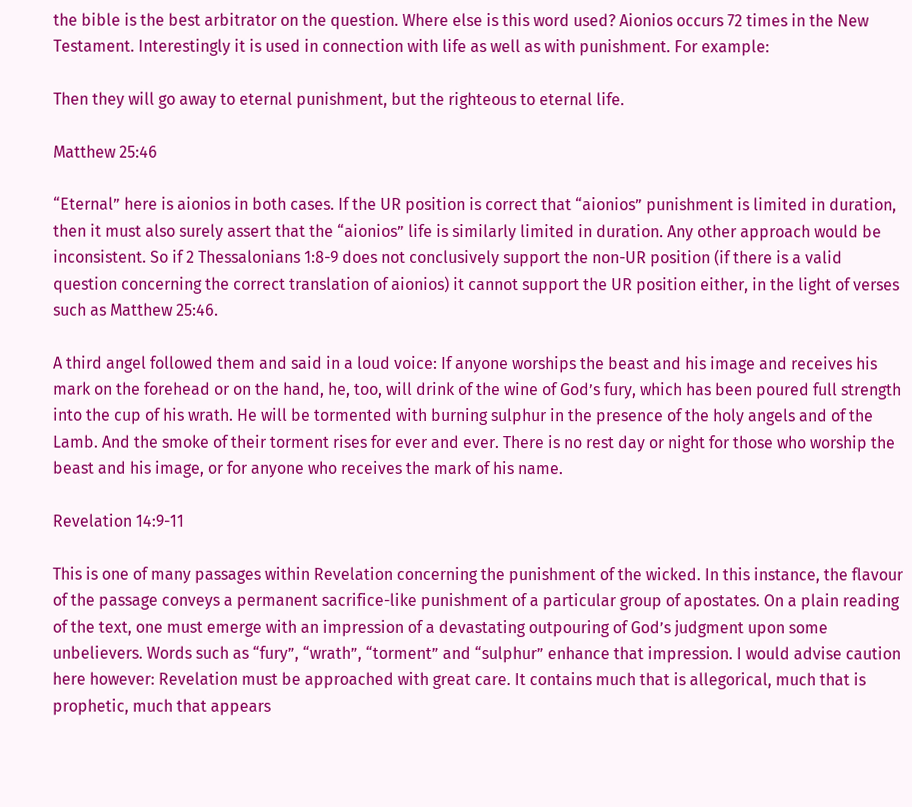the bible is the best arbitrator on the question. Where else is this word used? Aionios occurs 72 times in the New Testament. Interestingly it is used in connection with life as well as with punishment. For example:

Then they will go away to eternal punishment, but the righteous to eternal life.

Matthew 25:46

“Eternal” here is aionios in both cases. If the UR position is correct that “aionios” punishment is limited in duration, then it must also surely assert that the “aionios” life is similarly limited in duration. Any other approach would be inconsistent. So if 2 Thessalonians 1:8-9 does not conclusively support the non-UR position (if there is a valid question concerning the correct translation of aionios) it cannot support the UR position either, in the light of verses such as Matthew 25:46.

A third angel followed them and said in a loud voice: If anyone worships the beast and his image and receives his mark on the forehead or on the hand, he, too, will drink of the wine of God’s fury, which has been poured full strength into the cup of his wrath. He will be tormented with burning sulphur in the presence of the holy angels and of the Lamb. And the smoke of their torment rises for ever and ever. There is no rest day or night for those who worship the beast and his image, or for anyone who receives the mark of his name.

Revelation 14:9-11

This is one of many passages within Revelation concerning the punishment of the wicked. In this instance, the flavour of the passage conveys a permanent sacrifice-like punishment of a particular group of apostates. On a plain reading of the text, one must emerge with an impression of a devastating outpouring of God’s judgment upon some unbelievers. Words such as “fury”, “wrath”, “torment” and “sulphur” enhance that impression. I would advise caution here however: Revelation must be approached with great care. It contains much that is allegorical, much that is prophetic, much that appears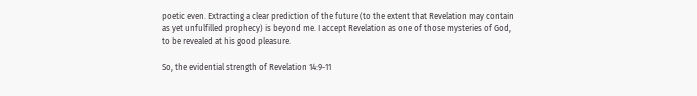poetic even. Extracting a clear prediction of the future (to the extent that Revelation may contain as yet unfulfilled prophecy) is beyond me. I accept Revelation as one of those mysteries of God, to be revealed at his good pleasure.

So, the evidential strength of Revelation 14:9-11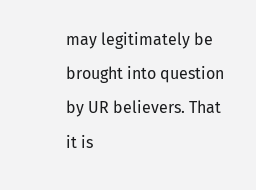may legitimately be brought into question by UR believers. That it is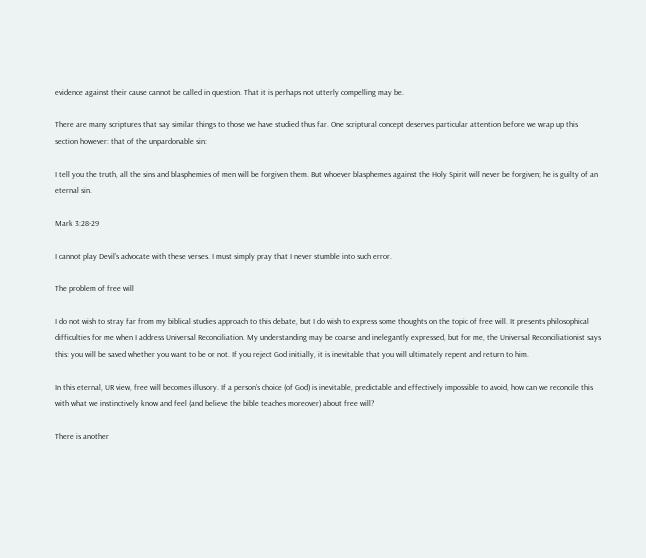evidence against their cause cannot be called in question. That it is perhaps not utterly compelling may be.

There are many scriptures that say similar things to those we have studied thus far. One scriptural concept deserves particular attention before we wrap up this section however: that of the unpardonable sin:

I tell you the truth, all the sins and blasphemies of men will be forgiven them. But whoever blasphemes against the Holy Spirit will never be forgiven; he is guilty of an eternal sin.

Mark 3:28-29

I cannot play Devil’s advocate with these verses. I must simply pray that I never stumble into such error.

The problem of free will

I do not wish to stray far from my biblical studies approach to this debate, but I do wish to express some thoughts on the topic of free will. It presents philosophical difficulties for me when I address Universal Reconciliation. My understanding may be coarse and inelegantly expressed, but for me, the Universal Reconciliationist says this: you will be saved whether you want to be or not. If you reject God initially, it is inevitable that you will ultimately repent and return to him.

In this eternal, UR view, free will becomes illusory. If a person’s choice (of God) is inevitable, predictable and effectively impossible to avoid, how can we reconcile this with what we instinctively know and feel (and believe the bible teaches moreover) about free will?

There is another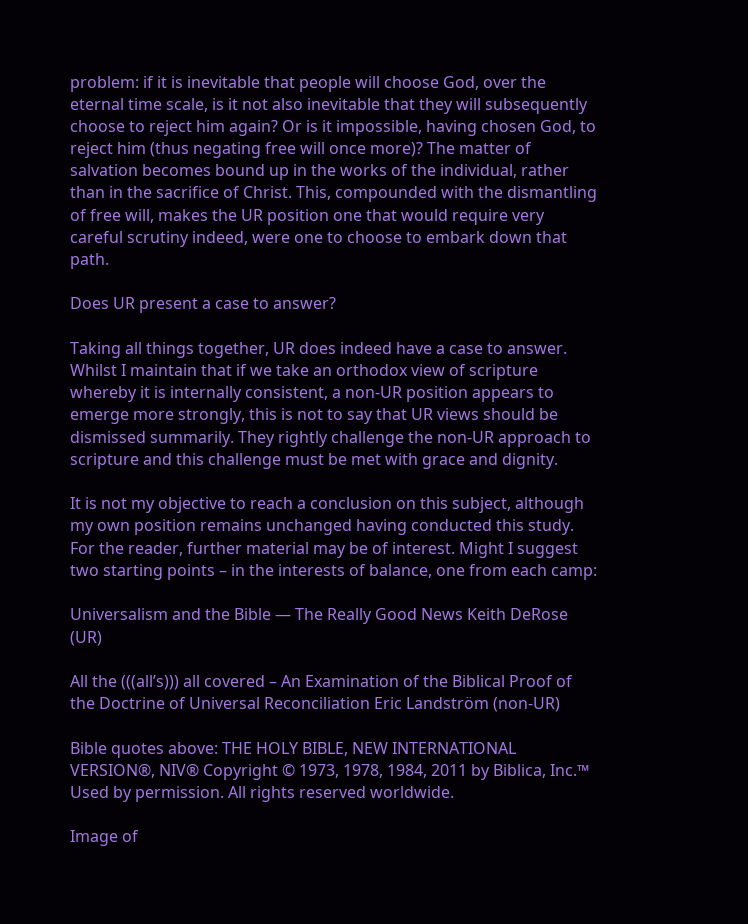problem: if it is inevitable that people will choose God, over the eternal time scale, is it not also inevitable that they will subsequently choose to reject him again? Or is it impossible, having chosen God, to reject him (thus negating free will once more)? The matter of salvation becomes bound up in the works of the individual, rather than in the sacrifice of Christ. This, compounded with the dismantling of free will, makes the UR position one that would require very careful scrutiny indeed, were one to choose to embark down that path.

Does UR present a case to answer?

Taking all things together, UR does indeed have a case to answer. Whilst I maintain that if we take an orthodox view of scripture whereby it is internally consistent, a non-UR position appears to emerge more strongly, this is not to say that UR views should be dismissed summarily. They rightly challenge the non-UR approach to scripture and this challenge must be met with grace and dignity.

It is not my objective to reach a conclusion on this subject, although my own position remains unchanged having conducted this study. For the reader, further material may be of interest. Might I suggest two starting points – in the interests of balance, one from each camp:

Universalism and the Bible — The Really Good News Keith DeRose (UR)

All the (((all’s))) all covered – An Examination of the Biblical Proof of the Doctrine of Universal Reconciliation Eric Landström (non-UR)

Bible quotes above: THE HOLY BIBLE, NEW INTERNATIONAL VERSION®, NIV® Copyright © 1973, 1978, 1984, 2011 by Biblica, Inc.™ Used by permission. All rights reserved worldwide.

Image of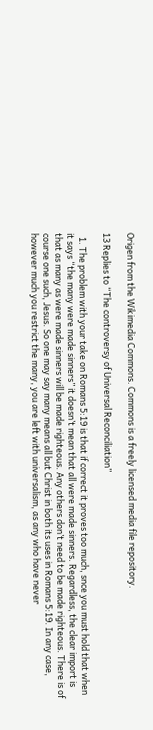Origen from the Wikimedia Commons. Commons is a freely licensed media file repository.

13 Replies to “The controversy of Universal Reconciliation”

  1. The problem with your take on Romans 5:19 is that if correct it proves too much, snce you must hold that when it says “the many were made sinners” it doesn’t mean that all were made sinners. Regardless, the clear import is that as many as were made sinners will be made righteous. Any others don’t need to be made righteous. There is of course one such, Jesus. So one may say many means all but Christ in both its uses in Romans 5:19. In any case, however much you restrict the many, you are left with universalism, as any who have never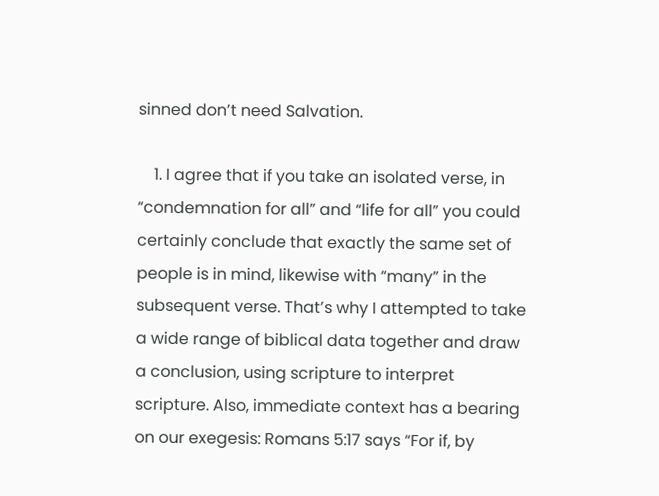sinned don’t need Salvation.

    1. I agree that if you take an isolated verse, in “condemnation for all” and “life for all” you could certainly conclude that exactly the same set of people is in mind, likewise with “many” in the subsequent verse. That’s why I attempted to take a wide range of biblical data together and draw a conclusion, using scripture to interpret scripture. Also, immediate context has a bearing on our exegesis: Romans 5:17 says “For if, by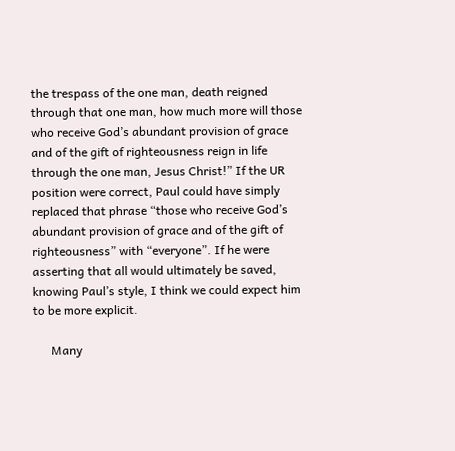the trespass of the one man, death reigned through that one man, how much more will those who receive God’s abundant provision of grace and of the gift of righteousness reign in life through the one man, Jesus Christ!” If the UR position were correct, Paul could have simply replaced that phrase “those who receive God’s abundant provision of grace and of the gift of righteousness” with “everyone”. If he were asserting that all would ultimately be saved, knowing Paul’s style, I think we could expect him to be more explicit.

      Many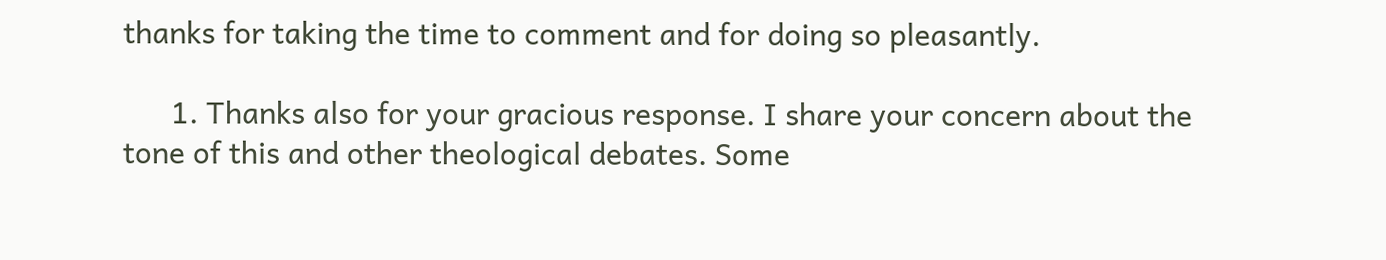thanks for taking the time to comment and for doing so pleasantly.

      1. Thanks also for your gracious response. I share your concern about the tone of this and other theological debates. Some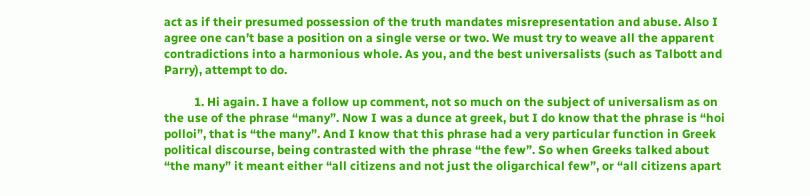act as if their presumed possession of the truth mandates misrepresentation and abuse. Also I agree one can’t base a position on a single verse or two. We must try to weave all the apparent contradictions into a harmonious whole. As you, and the best universalists (such as Talbott and Parry), attempt to do.

          1. Hi again. I have a follow up comment, not so much on the subject of universalism as on the use of the phrase “many”. Now I was a dunce at greek, but I do know that the phrase is “hoi polloi”, that is “the many”. And I know that this phrase had a very particular function in Greek political discourse, being contrasted with the phrase “the few”. So when Greeks talked about “the many” it meant either “all citizens and not just the oligarchical few”, or “all citizens apart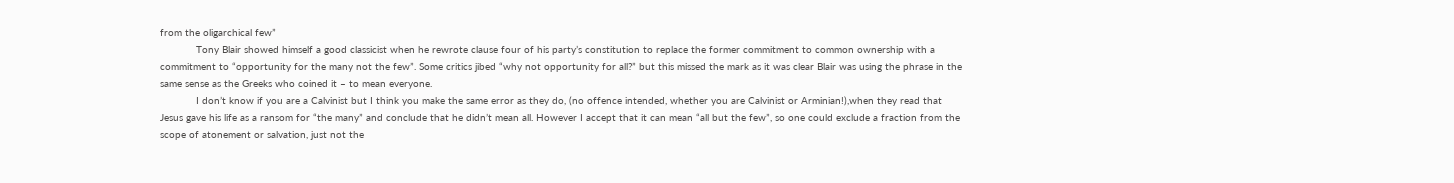from the oligarchical few”
            Tony Blair showed himself a good classicist when he rewrote clause four of his party’s constitution to replace the former commitment to common ownership with a commitment to “opportunity for the many not the few”. Some critics jibed “why not opportunity for all?” but this missed the mark as it was clear Blair was using the phrase in the same sense as the Greeks who coined it – to mean everyone.
            I don’t know if you are a Calvinist but I think you make the same error as they do, (no offence intended, whether you are Calvinist or Arminian!),when they read that Jesus gave his life as a ransom for “the many” and conclude that he didn’t mean all. However I accept that it can mean “all but the few”, so one could exclude a fraction from the scope of atonement or salvation, just not the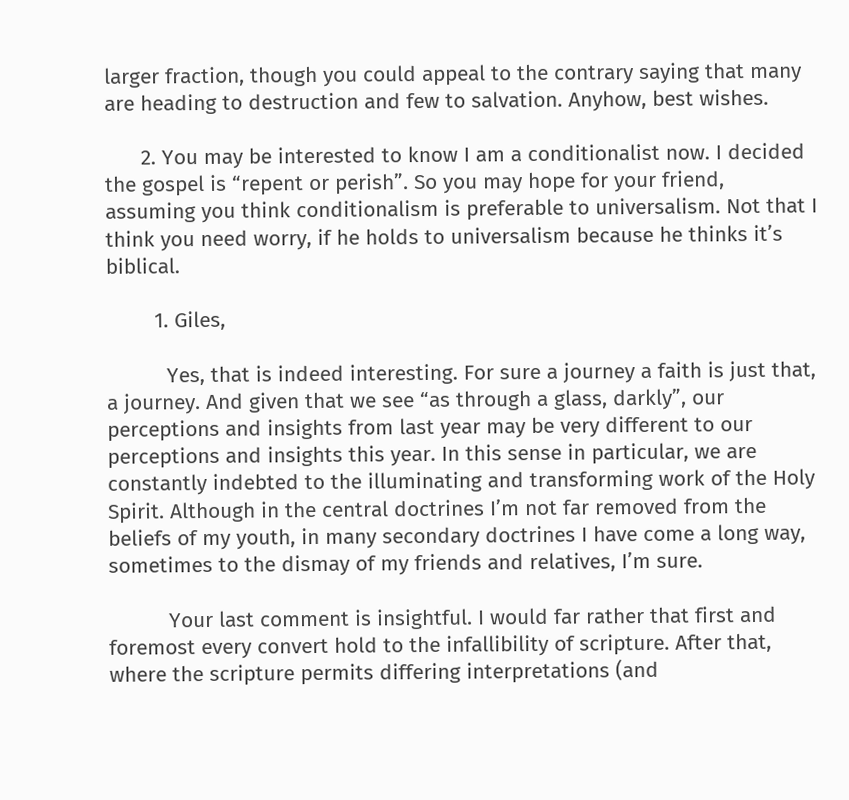larger fraction, though you could appeal to the contrary saying that many are heading to destruction and few to salvation. Anyhow, best wishes.

      2. You may be interested to know I am a conditionalist now. I decided the gospel is “repent or perish”. So you may hope for your friend, assuming you think conditionalism is preferable to universalism. Not that I think you need worry, if he holds to universalism because he thinks it’s biblical.

        1. Giles,

          Yes, that is indeed interesting. For sure a journey a faith is just that, a journey. And given that we see “as through a glass, darkly”, our perceptions and insights from last year may be very different to our perceptions and insights this year. In this sense in particular, we are constantly indebted to the illuminating and transforming work of the Holy Spirit. Although in the central doctrines I’m not far removed from the beliefs of my youth, in many secondary doctrines I have come a long way, sometimes to the dismay of my friends and relatives, I’m sure.

          Your last comment is insightful. I would far rather that first and foremost every convert hold to the infallibility of scripture. After that, where the scripture permits differing interpretations (and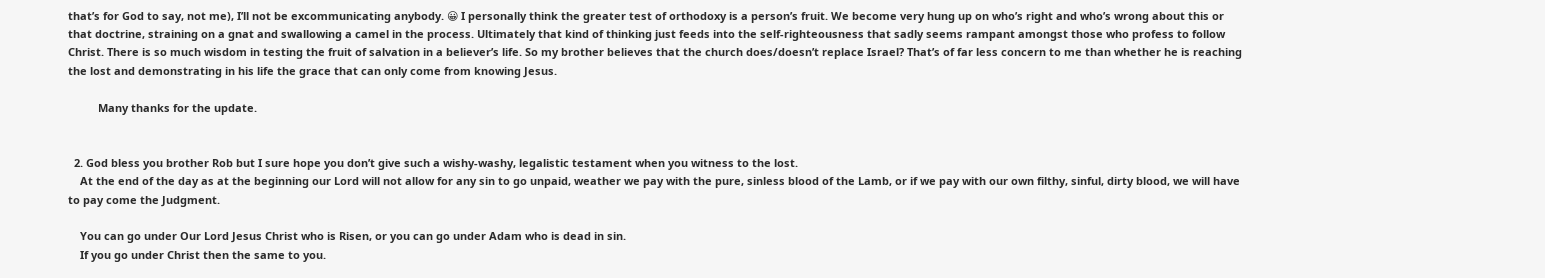that’s for God to say, not me), I’ll not be excommunicating anybody. 😀 I personally think the greater test of orthodoxy is a person’s fruit. We become very hung up on who’s right and who’s wrong about this or that doctrine, straining on a gnat and swallowing a camel in the process. Ultimately that kind of thinking just feeds into the self-righteousness that sadly seems rampant amongst those who profess to follow Christ. There is so much wisdom in testing the fruit of salvation in a believer’s life. So my brother believes that the church does/doesn’t replace Israel? That’s of far less concern to me than whether he is reaching the lost and demonstrating in his life the grace that can only come from knowing Jesus.

          Many thanks for the update.


  2. God bless you brother Rob but I sure hope you don’t give such a wishy-washy, legalistic testament when you witness to the lost.
    At the end of the day as at the beginning our Lord will not allow for any sin to go unpaid, weather we pay with the pure, sinless blood of the Lamb, or if we pay with our own filthy, sinful, dirty blood, we will have to pay come the Judgment.

    You can go under Our Lord Jesus Christ who is Risen, or you can go under Adam who is dead in sin.
    If you go under Christ then the same to you.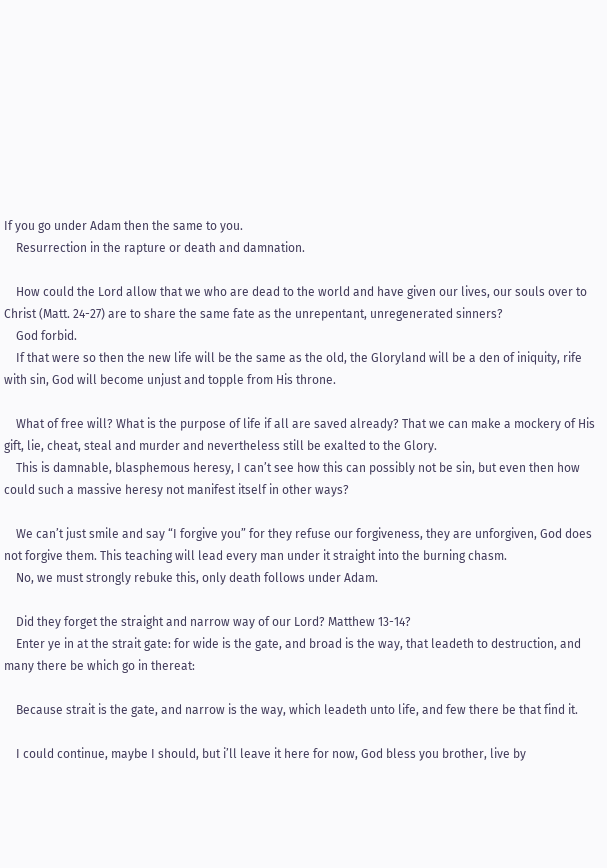If you go under Adam then the same to you.
    Resurrection in the rapture or death and damnation.

    How could the Lord allow that we who are dead to the world and have given our lives, our souls over to Christ (Matt. 24-27) are to share the same fate as the unrepentant, unregenerated sinners?
    God forbid.
    If that were so then the new life will be the same as the old, the Gloryland will be a den of iniquity, rife with sin, God will become unjust and topple from His throne.

    What of free will? What is the purpose of life if all are saved already? That we can make a mockery of His gift, lie, cheat, steal and murder and nevertheless still be exalted to the Glory.
    This is damnable, blasphemous heresy, I can’t see how this can possibly not be sin, but even then how could such a massive heresy not manifest itself in other ways?

    We can’t just smile and say “I forgive you” for they refuse our forgiveness, they are unforgiven, God does not forgive them. This teaching will lead every man under it straight into the burning chasm.
    No, we must strongly rebuke this, only death follows under Adam.

    Did they forget the straight and narrow way of our Lord? Matthew 13-14?
    Enter ye in at the strait gate: for wide is the gate, and broad is the way, that leadeth to destruction, and many there be which go in thereat:

    Because strait is the gate, and narrow is the way, which leadeth unto life, and few there be that find it.

    I could continue, maybe I should, but i’ll leave it here for now, God bless you brother, live by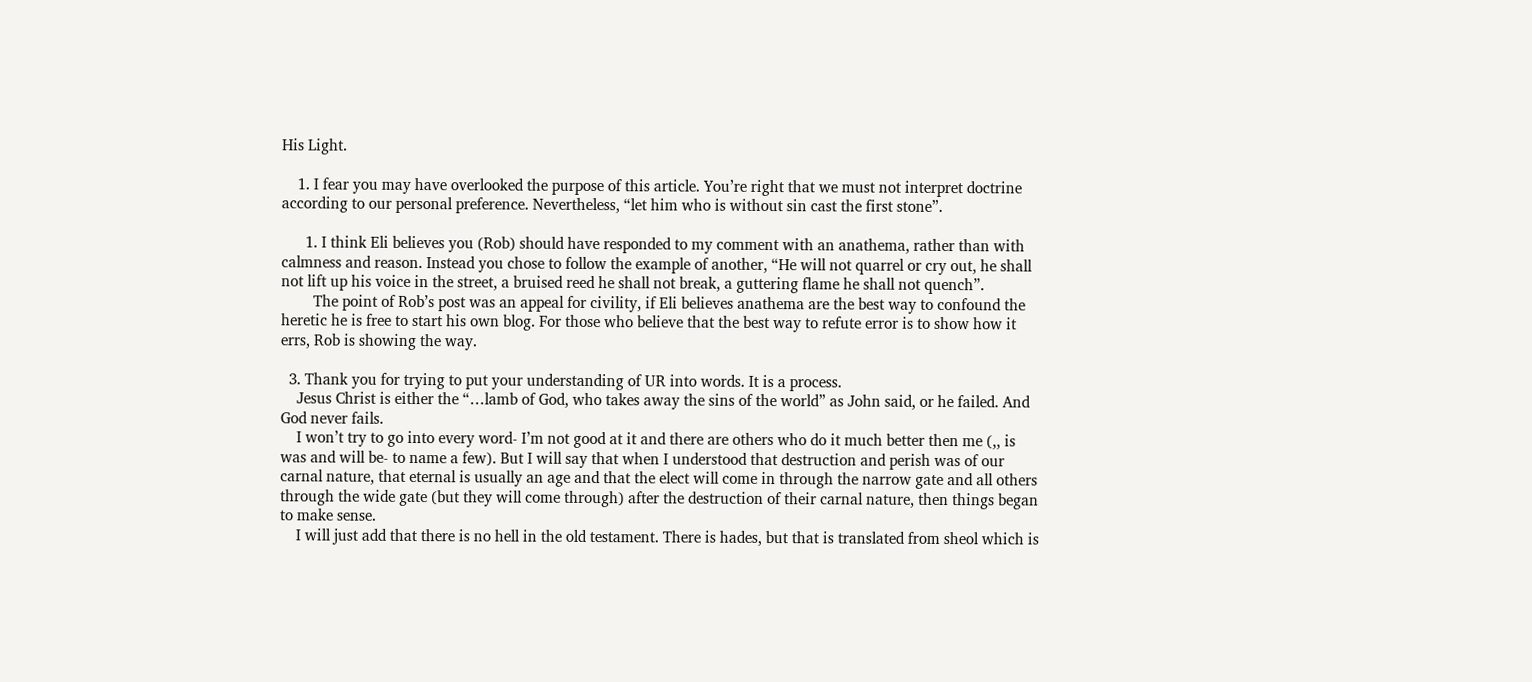His Light.

    1. I fear you may have overlooked the purpose of this article. You’re right that we must not interpret doctrine according to our personal preference. Nevertheless, “let him who is without sin cast the first stone”.

      1. I think Eli believes you (Rob) should have responded to my comment with an anathema, rather than with calmness and reason. Instead you chose to follow the example of another, “He will not quarrel or cry out, he shall not lift up his voice in the street, a bruised reed he shall not break, a guttering flame he shall not quench”.
        The point of Rob’s post was an appeal for civility, if Eli believes anathema are the best way to confound the heretic he is free to start his own blog. For those who believe that the best way to refute error is to show how it errs, Rob is showing the way.

  3. Thank you for trying to put your understanding of UR into words. It is a process.
    Jesus Christ is either the “…lamb of God, who takes away the sins of the world” as John said, or he failed. And God never fails.
    I won’t try to go into every word- I’m not good at it and there are others who do it much better then me (,, is was and will be- to name a few). But I will say that when I understood that destruction and perish was of our carnal nature, that eternal is usually an age and that the elect will come in through the narrow gate and all others through the wide gate (but they will come through) after the destruction of their carnal nature, then things began to make sense.
    I will just add that there is no hell in the old testament. There is hades, but that is translated from sheol which is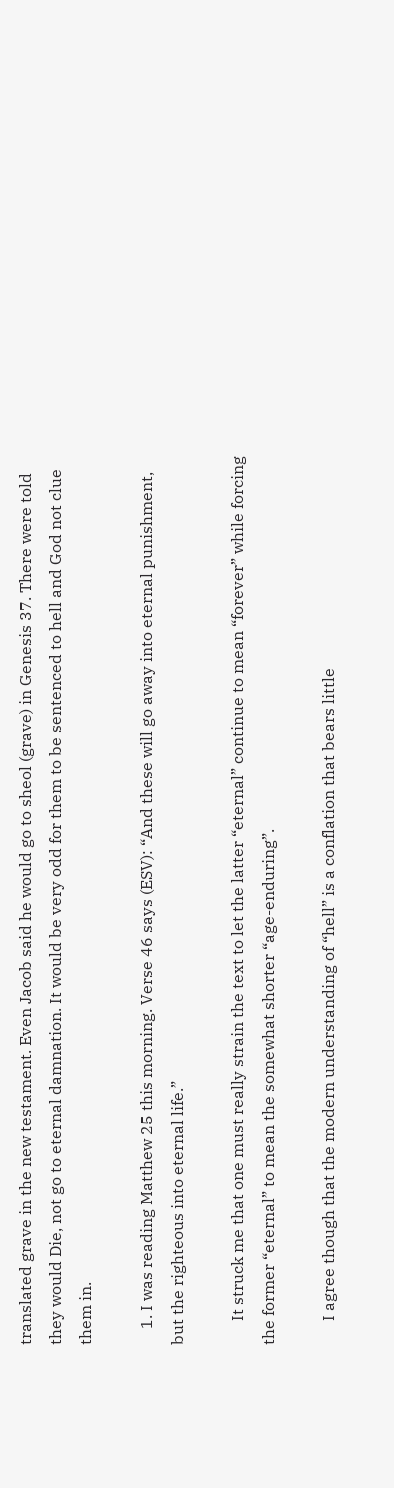translated grave in the new testament. Even Jacob said he would go to sheol (grave) in Genesis 37. There were told they would Die, not go to eternal damnation. It would be very odd for them to be sentenced to hell and God not clue them in.

    1. I was reading Matthew 25 this morning. Verse 46 says (ESV): “And these will go away into eternal punishment, but the righteous into eternal life.”

      It struck me that one must really strain the text to let the latter “eternal” continue to mean “forever” while forcing the former “eternal” to mean the somewhat shorter “age-enduring”.

      I agree though that the modern understanding of “hell” is a conflation that bears little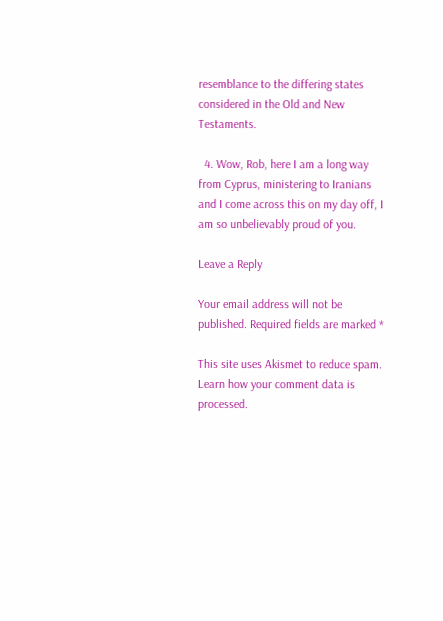resemblance to the differing states considered in the Old and New Testaments.

  4. Wow, Rob, here I am a long way from Cyprus, ministering to Iranians and I come across this on my day off, I am so unbelievably proud of you.

Leave a Reply

Your email address will not be published. Required fields are marked *

This site uses Akismet to reduce spam. Learn how your comment data is processed.